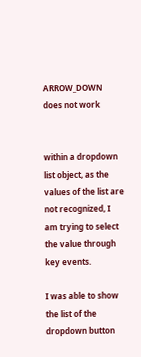ARROW_DOWN does not work


within a dropdown list object, as the values of the list are not recognized, I am trying to select the value through key events.

I was able to show the list of the dropdown button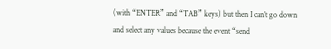(with “ENTER” and “TAB” keys) but then I can’t go down and select any values because the event “send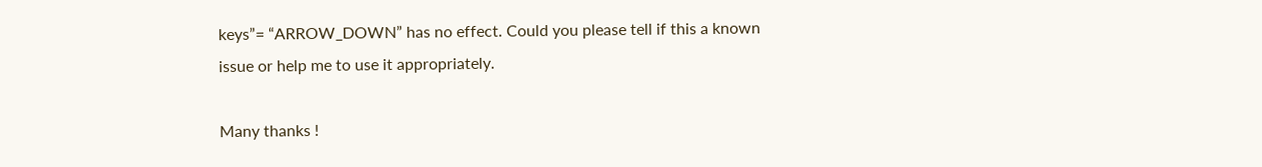keys”= “ARROW_DOWN” has no effect. Could you please tell if this a known issue or help me to use it appropriately.

Many thanks !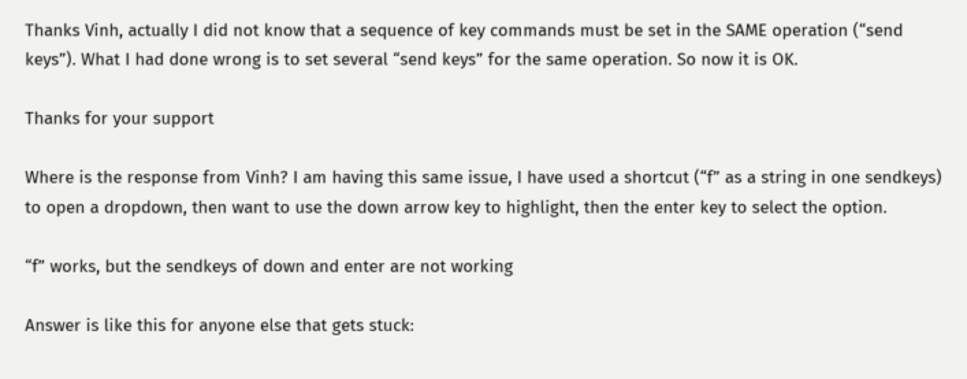Thanks Vinh, actually I did not know that a sequence of key commands must be set in the SAME operation (“send keys”). What I had done wrong is to set several “send keys” for the same operation. So now it is OK.

Thanks for your support

Where is the response from Vinh? I am having this same issue, I have used a shortcut (“f” as a string in one sendkeys) to open a dropdown, then want to use the down arrow key to highlight, then the enter key to select the option.

“f” works, but the sendkeys of down and enter are not working

Answer is like this for anyone else that gets stuck: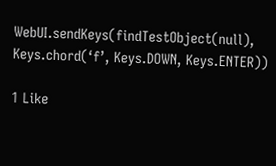WebUI.sendKeys(findTestObject(null), Keys.chord(‘f’, Keys.DOWN, Keys.ENTER))

1 Like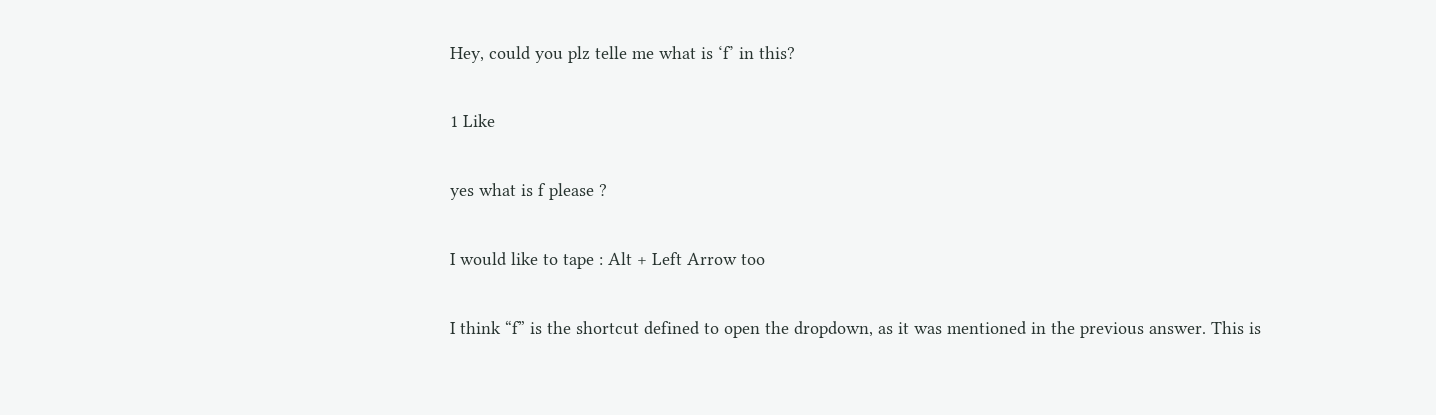Hey, could you plz telle me what is ‘f’ in this?

1 Like

yes what is f please ?

I would like to tape : Alt + Left Arrow too

I think “f” is the shortcut defined to open the dropdown, as it was mentioned in the previous answer. This is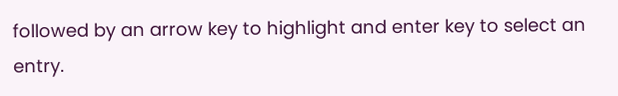followed by an arrow key to highlight and enter key to select an entry.